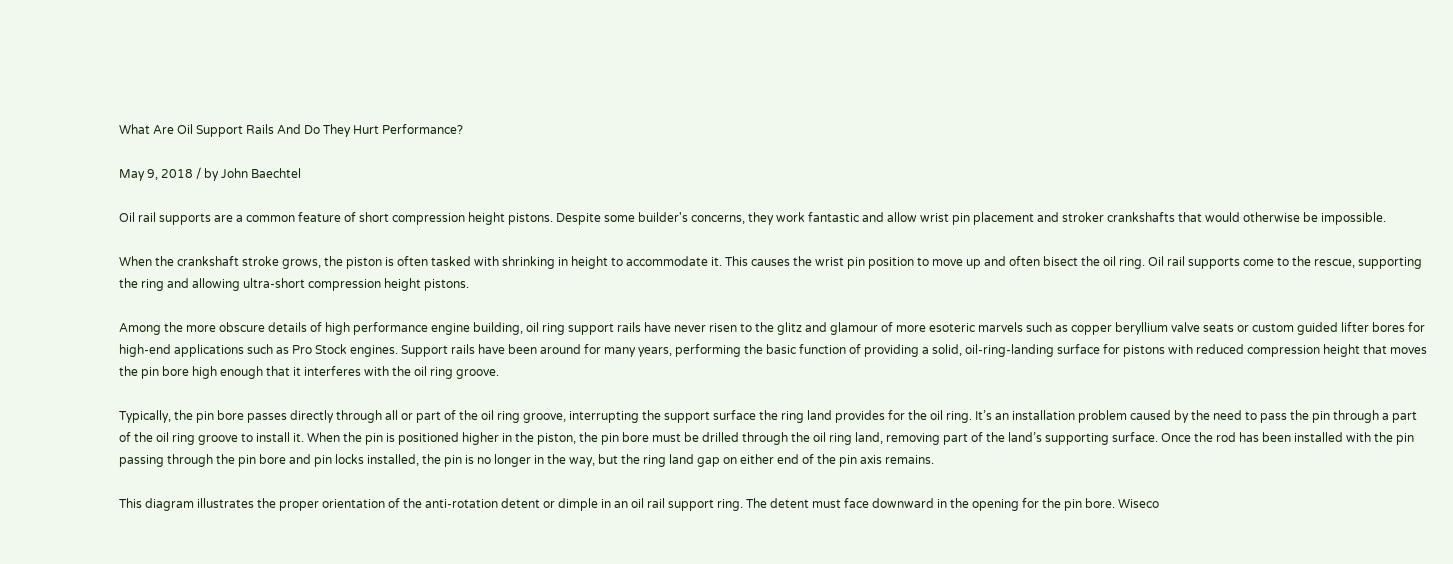What Are Oil Support Rails And Do They Hurt Performance?

May 9, 2018 / by John Baechtel

Oil rail supports are a common feature of short compression height pistons. Despite some builder's concerns, they work fantastic and allow wrist pin placement and stroker crankshafts that would otherwise be impossible.

When the crankshaft stroke grows, the piston is often tasked with shrinking in height to accommodate it. This causes the wrist pin position to move up and often bisect the oil ring. Oil rail supports come to the rescue, supporting the ring and allowing ultra-short compression height pistons.

Among the more obscure details of high performance engine building, oil ring support rails have never risen to the glitz and glamour of more esoteric marvels such as copper beryllium valve seats or custom guided lifter bores for high-end applications such as Pro Stock engines. Support rails have been around for many years, performing the basic function of providing a solid, oil-ring-landing surface for pistons with reduced compression height that moves the pin bore high enough that it interferes with the oil ring groove.

Typically, the pin bore passes directly through all or part of the oil ring groove, interrupting the support surface the ring land provides for the oil ring. It’s an installation problem caused by the need to pass the pin through a part of the oil ring groove to install it. When the pin is positioned higher in the piston, the pin bore must be drilled through the oil ring land, removing part of the land’s supporting surface. Once the rod has been installed with the pin passing through the pin bore and pin locks installed, the pin is no longer in the way, but the ring land gap on either end of the pin axis remains.

This diagram illustrates the proper orientation of the anti-rotation detent or dimple in an oil rail support ring. The detent must face downward in the opening for the pin bore. Wiseco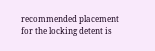recommended placement for the locking detent is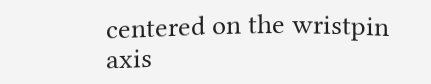centered on the wristpin axis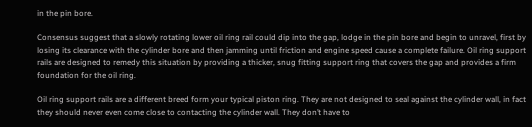in the pin bore.

Consensus suggest that a slowly rotating lower oil ring rail could dip into the gap, lodge in the pin bore and begin to unravel, first by losing its clearance with the cylinder bore and then jamming until friction and engine speed cause a complete failure. Oil ring support rails are designed to remedy this situation by providing a thicker, snug fitting support ring that covers the gap and provides a firm foundation for the oil ring.

Oil ring support rails are a different breed form your typical piston ring. They are not designed to seal against the cylinder wall, in fact they should never even come close to contacting the cylinder wall. They don’t have to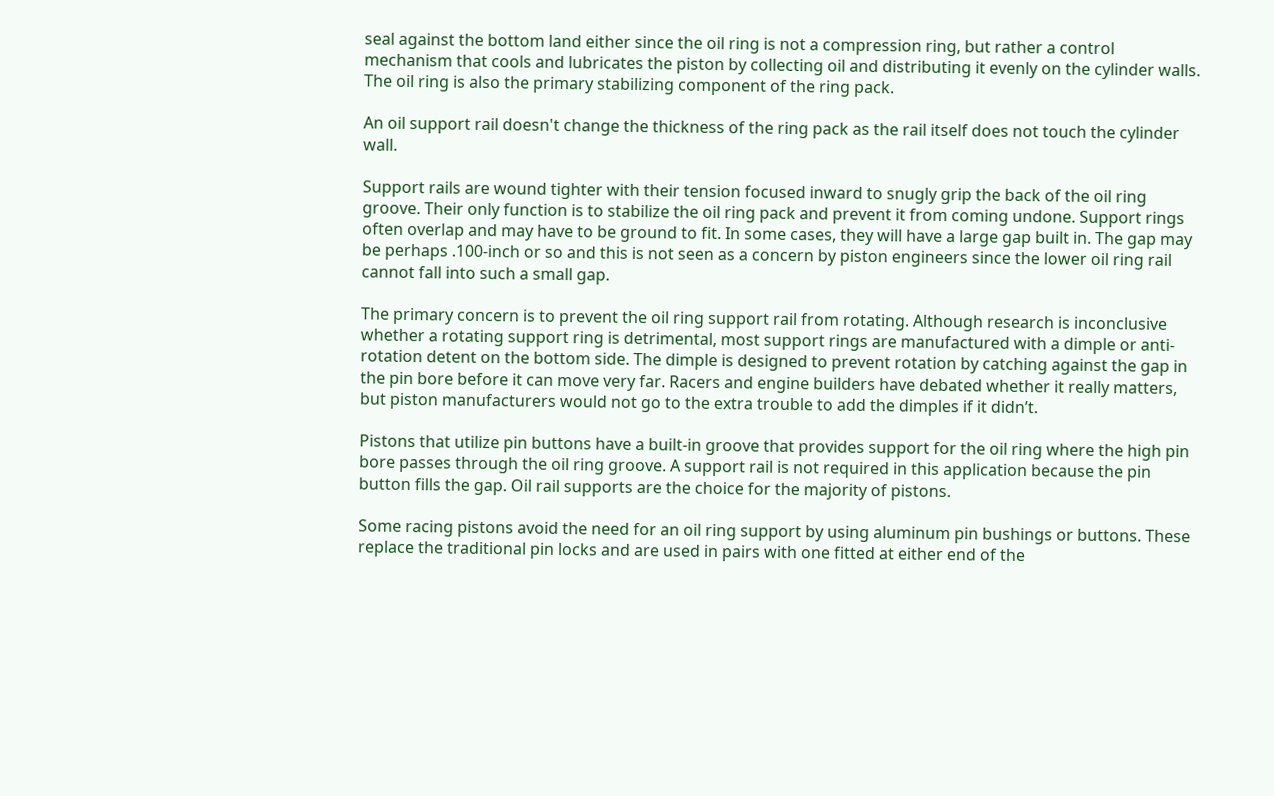seal against the bottom land either since the oil ring is not a compression ring, but rather a control mechanism that cools and lubricates the piston by collecting oil and distributing it evenly on the cylinder walls. The oil ring is also the primary stabilizing component of the ring pack.

An oil support rail doesn't change the thickness of the ring pack as the rail itself does not touch the cylinder wall.

Support rails are wound tighter with their tension focused inward to snugly grip the back of the oil ring groove. Their only function is to stabilize the oil ring pack and prevent it from coming undone. Support rings often overlap and may have to be ground to fit. In some cases, they will have a large gap built in. The gap may be perhaps .100-inch or so and this is not seen as a concern by piston engineers since the lower oil ring rail cannot fall into such a small gap.

The primary concern is to prevent the oil ring support rail from rotating. Although research is inconclusive whether a rotating support ring is detrimental, most support rings are manufactured with a dimple or anti-rotation detent on the bottom side. The dimple is designed to prevent rotation by catching against the gap in the pin bore before it can move very far. Racers and engine builders have debated whether it really matters, but piston manufacturers would not go to the extra trouble to add the dimples if it didn’t.

Pistons that utilize pin buttons have a built-in groove that provides support for the oil ring where the high pin bore passes through the oil ring groove. A support rail is not required in this application because the pin button fills the gap. Oil rail supports are the choice for the majority of pistons.

Some racing pistons avoid the need for an oil ring support by using aluminum pin bushings or buttons. These replace the traditional pin locks and are used in pairs with one fitted at either end of the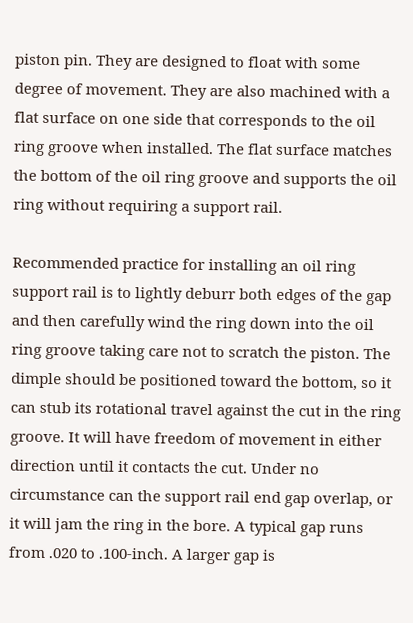piston pin. They are designed to float with some degree of movement. They are also machined with a flat surface on one side that corresponds to the oil ring groove when installed. The flat surface matches the bottom of the oil ring groove and supports the oil ring without requiring a support rail.

Recommended practice for installing an oil ring support rail is to lightly deburr both edges of the gap and then carefully wind the ring down into the oil ring groove taking care not to scratch the piston. The dimple should be positioned toward the bottom, so it can stub its rotational travel against the cut in the ring groove. It will have freedom of movement in either direction until it contacts the cut. Under no circumstance can the support rail end gap overlap, or it will jam the ring in the bore. A typical gap runs from .020 to .100-inch. A larger gap is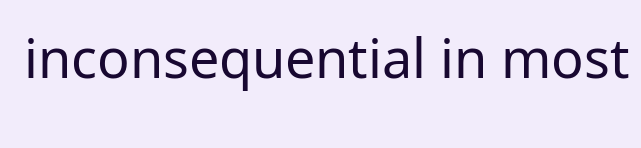inconsequential in most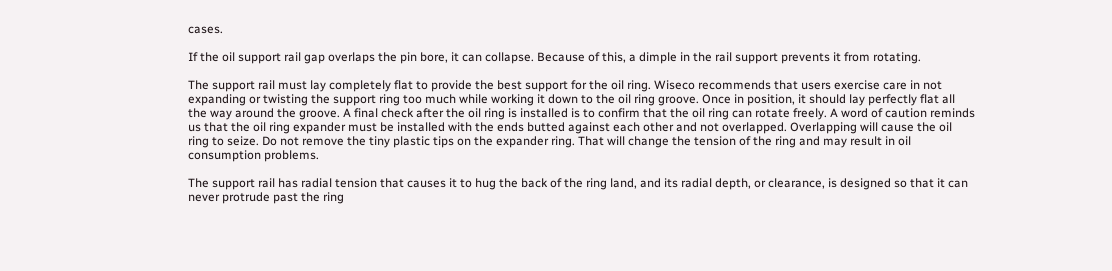cases.

If the oil support rail gap overlaps the pin bore, it can collapse. Because of this, a dimple in the rail support prevents it from rotating.

The support rail must lay completely flat to provide the best support for the oil ring. Wiseco recommends that users exercise care in not expanding or twisting the support ring too much while working it down to the oil ring groove. Once in position, it should lay perfectly flat all the way around the groove. A final check after the oil ring is installed is to confirm that the oil ring can rotate freely. A word of caution reminds us that the oil ring expander must be installed with the ends butted against each other and not overlapped. Overlapping will cause the oil ring to seize. Do not remove the tiny plastic tips on the expander ring. That will change the tension of the ring and may result in oil consumption problems.

The support rail has radial tension that causes it to hug the back of the ring land, and its radial depth, or clearance, is designed so that it can never protrude past the ring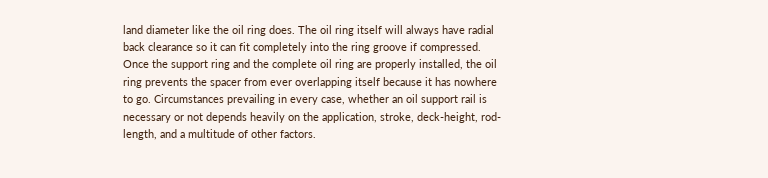land diameter like the oil ring does. The oil ring itself will always have radial back clearance so it can fit completely into the ring groove if compressed. Once the support ring and the complete oil ring are properly installed, the oil ring prevents the spacer from ever overlapping itself because it has nowhere to go. Circumstances prevailing in every case, whether an oil support rail is necessary or not depends heavily on the application, stroke, deck-height, rod-length, and a multitude of other factors.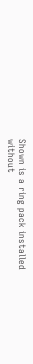Shown is a ring pack installed without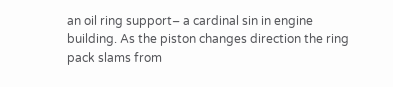an oil ring support– a cardinal sin in engine building. As the piston changes direction the ring pack slams from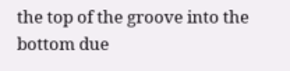the top of the groove into the bottom due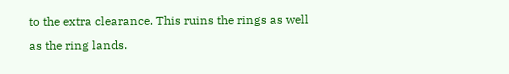to the extra clearance. This ruins the rings as well as the ring lands.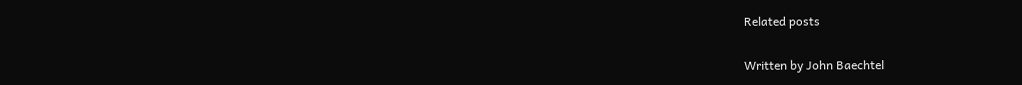Related posts

Written by John Baechtel